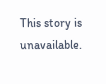This story is unavailable.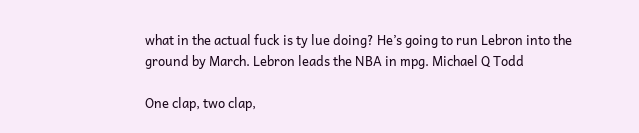what in the actual fuck is ty lue doing? He’s going to run Lebron into the ground by March. Lebron leads the NBA in mpg. Michael Q Todd

One clap, two clap,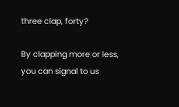three clap, forty?

By clapping more or less, you can signal to us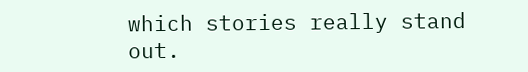which stories really stand out.